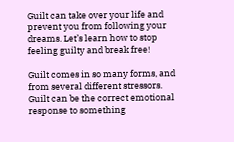Guilt can take over your life and prevent you from following your dreams. Let’s learn how to stop feeling guilty and break free!

Guilt comes in so many forms, and from several different stressors. Guilt can be the correct emotional response to something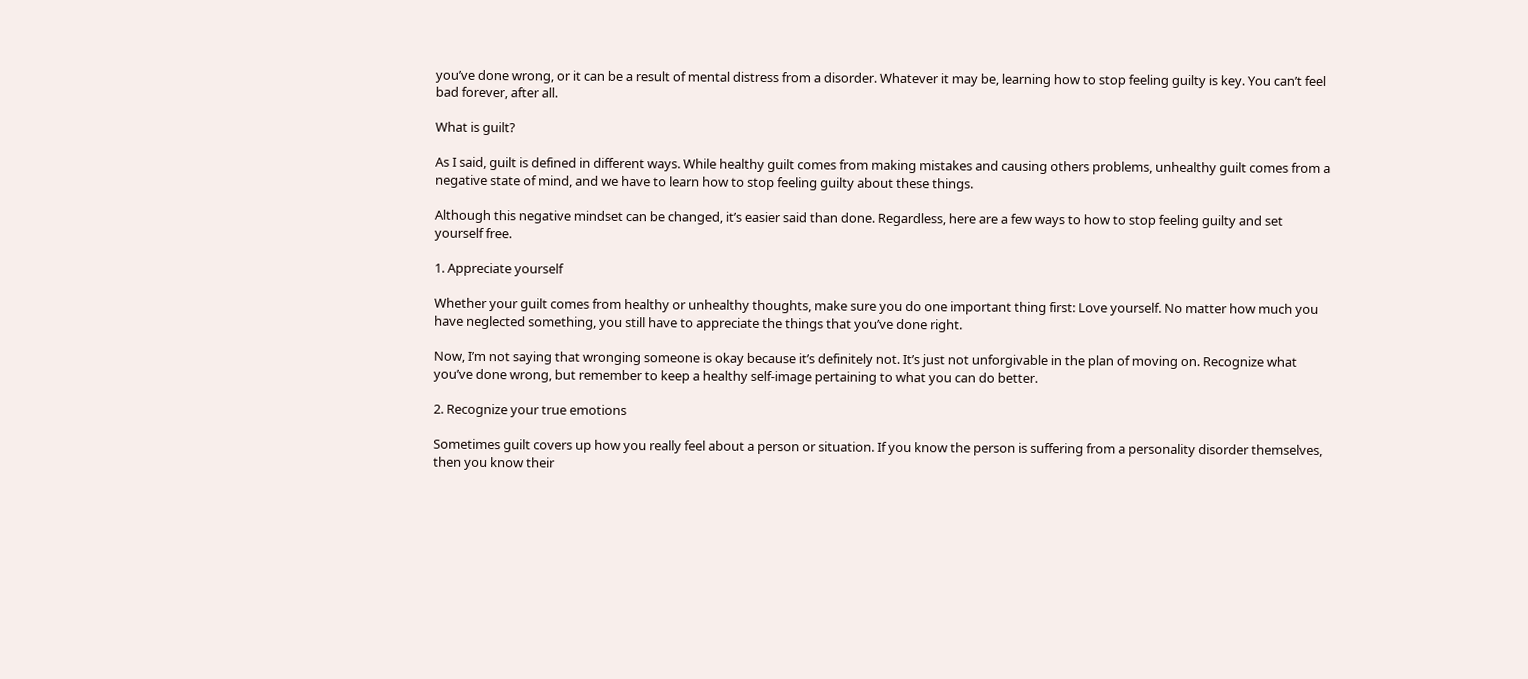you’ve done wrong, or it can be a result of mental distress from a disorder. Whatever it may be, learning how to stop feeling guilty is key. You can’t feel bad forever, after all.

What is guilt?

As I said, guilt is defined in different ways. While healthy guilt comes from making mistakes and causing others problems, unhealthy guilt comes from a negative state of mind, and we have to learn how to stop feeling guilty about these things.

Although this negative mindset can be changed, it’s easier said than done. Regardless, here are a few ways to how to stop feeling guilty and set yourself free.

1. Appreciate yourself

Whether your guilt comes from healthy or unhealthy thoughts, make sure you do one important thing first: Love yourself. No matter how much you have neglected something, you still have to appreciate the things that you’ve done right.

Now, I’m not saying that wronging someone is okay because it’s definitely not. It’s just not unforgivable in the plan of moving on. Recognize what you’ve done wrong, but remember to keep a healthy self-image pertaining to what you can do better.

2. Recognize your true emotions

Sometimes guilt covers up how you really feel about a person or situation. If you know the person is suffering from a personality disorder themselves, then you know their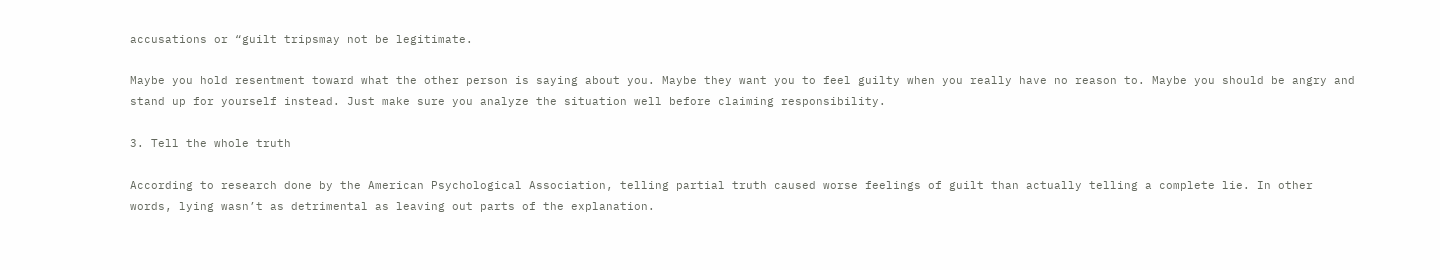accusations or “guilt tripsmay not be legitimate.

Maybe you hold resentment toward what the other person is saying about you. Maybe they want you to feel guilty when you really have no reason to. Maybe you should be angry and stand up for yourself instead. Just make sure you analyze the situation well before claiming responsibility.

3. Tell the whole truth

According to research done by the American Psychological Association, telling partial truth caused worse feelings of guilt than actually telling a complete lie. In other words, lying wasn’t as detrimental as leaving out parts of the explanation.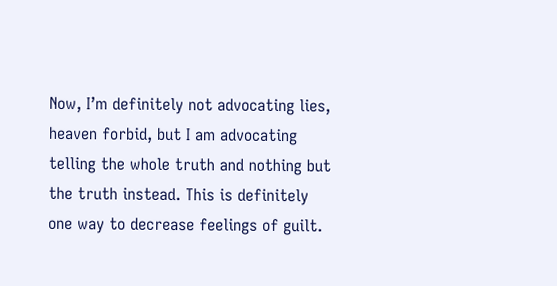Now, I’m definitely not advocating lies, heaven forbid, but I am advocating telling the whole truth and nothing but the truth instead. This is definitely one way to decrease feelings of guilt.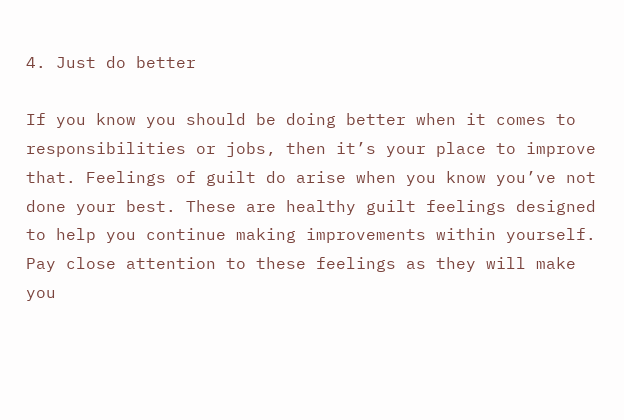4. Just do better

If you know you should be doing better when it comes to responsibilities or jobs, then it’s your place to improve that. Feelings of guilt do arise when you know you’ve not done your best. These are healthy guilt feelings designed to help you continue making improvements within yourself. Pay close attention to these feelings as they will make you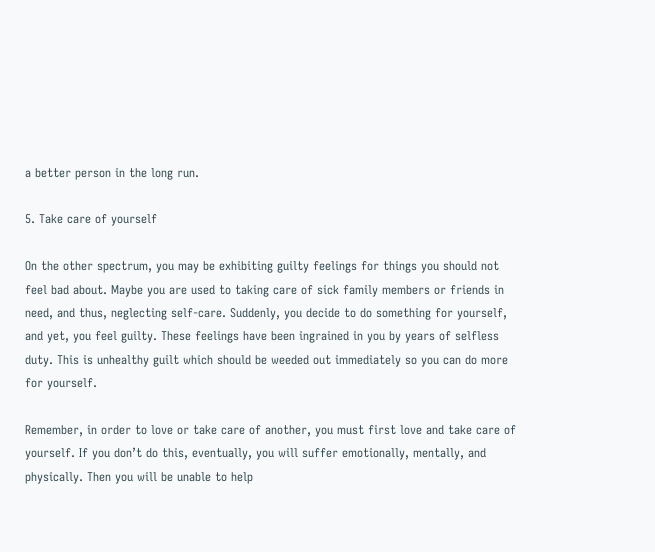a better person in the long run.

5. Take care of yourself

On the other spectrum, you may be exhibiting guilty feelings for things you should not feel bad about. Maybe you are used to taking care of sick family members or friends in need, and thus, neglecting self-care. Suddenly, you decide to do something for yourself, and yet, you feel guilty. These feelings have been ingrained in you by years of selfless duty. This is unhealthy guilt which should be weeded out immediately so you can do more for yourself.

Remember, in order to love or take care of another, you must first love and take care of yourself. If you don’t do this, eventually, you will suffer emotionally, mentally, and physically. Then you will be unable to help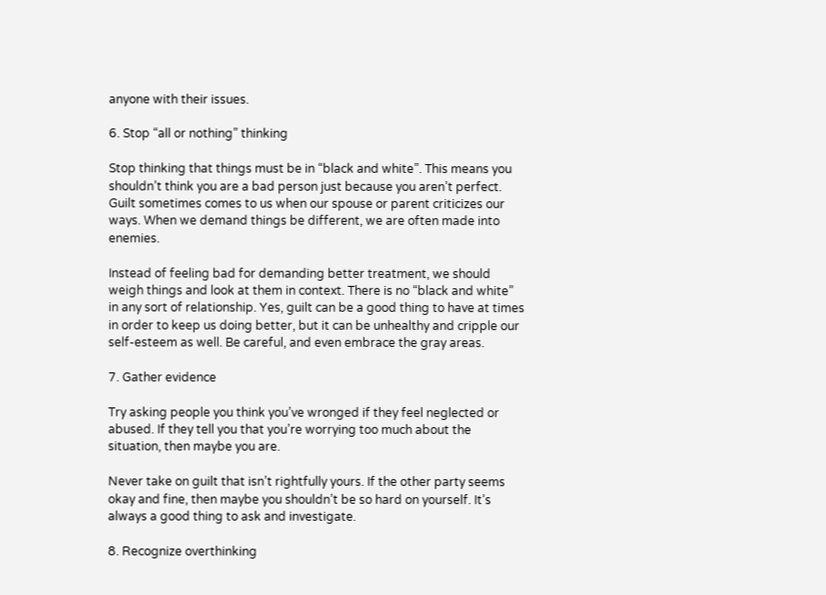anyone with their issues.

6. Stop “all or nothing” thinking

Stop thinking that things must be in “black and white”. This means you shouldn’t think you are a bad person just because you aren’t perfect. Guilt sometimes comes to us when our spouse or parent criticizes our ways. When we demand things be different, we are often made into enemies.

Instead of feeling bad for demanding better treatment, we should weigh things and look at them in context. There is no “black and white” in any sort of relationship. Yes, guilt can be a good thing to have at times in order to keep us doing better, but it can be unhealthy and cripple our self-esteem as well. Be careful, and even embrace the gray areas.

7. Gather evidence

Try asking people you think you’ve wronged if they feel neglected or abused. If they tell you that you’re worrying too much about the situation, then maybe you are.

Never take on guilt that isn’t rightfully yours. If the other party seems okay and fine, then maybe you shouldn’t be so hard on yourself. It’s always a good thing to ask and investigate.

8. Recognize overthinking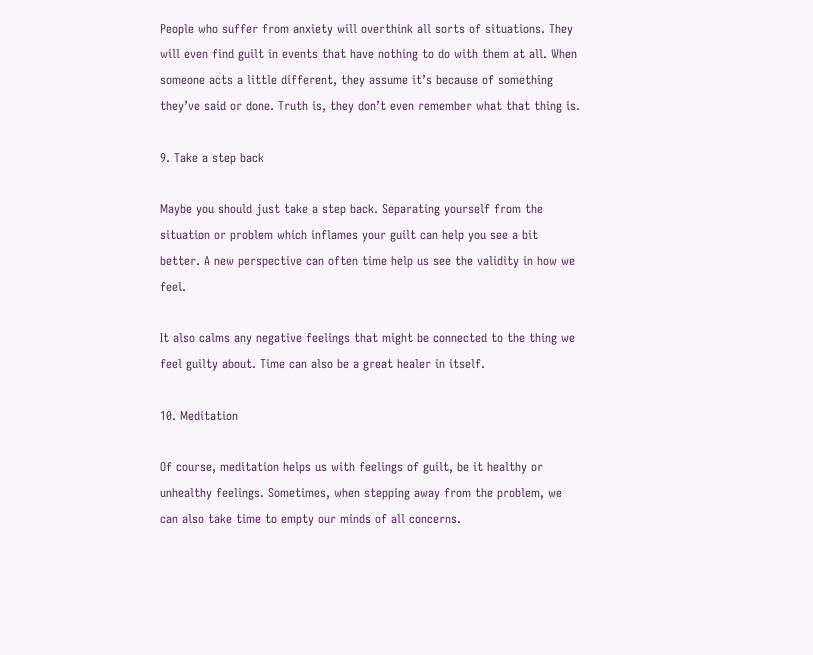People who suffer from anxiety will overthink all sorts of situations. They will even find guilt in events that have nothing to do with them at all. When someone acts a little different, they assume it’s because of something they’ve said or done. Truth is, they don’t even remember what that thing is.

9. Take a step back

Maybe you should just take a step back. Separating yourself from the situation or problem which inflames your guilt can help you see a bit better. A new perspective can often time help us see the validity in how we feel.

It also calms any negative feelings that might be connected to the thing we feel guilty about. Time can also be a great healer in itself.

10. Meditation

Of course, meditation helps us with feelings of guilt, be it healthy or unhealthy feelings. Sometimes, when stepping away from the problem, we can also take time to empty our minds of all concerns.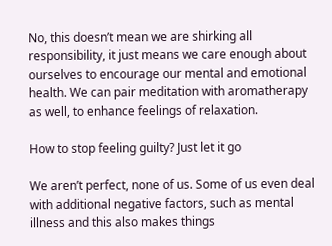No, this doesn’t mean we are shirking all responsibility, it just means we care enough about ourselves to encourage our mental and emotional health. We can pair meditation with aromatherapy as well, to enhance feelings of relaxation.

How to stop feeling guilty? Just let it go

We aren’t perfect, none of us. Some of us even deal with additional negative factors, such as mental illness and this also makes things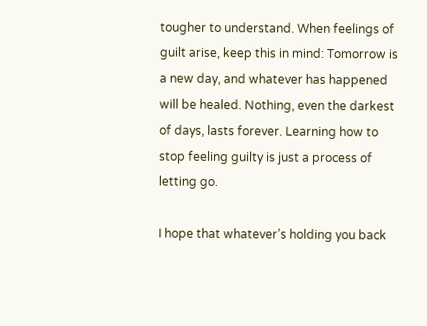tougher to understand. When feelings of guilt arise, keep this in mind: Tomorrow is a new day, and whatever has happened will be healed. Nothing, even the darkest of days, lasts forever. Learning how to stop feeling guilty is just a process of letting go.

I hope that whatever’s holding you back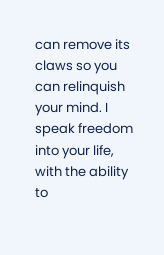can remove its claws so you can relinquish your mind. I speak freedom into your life, with the ability to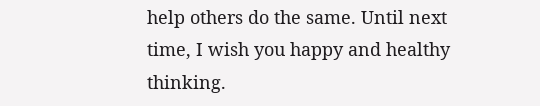help others do the same. Until next time, I wish you happy and healthy thinking.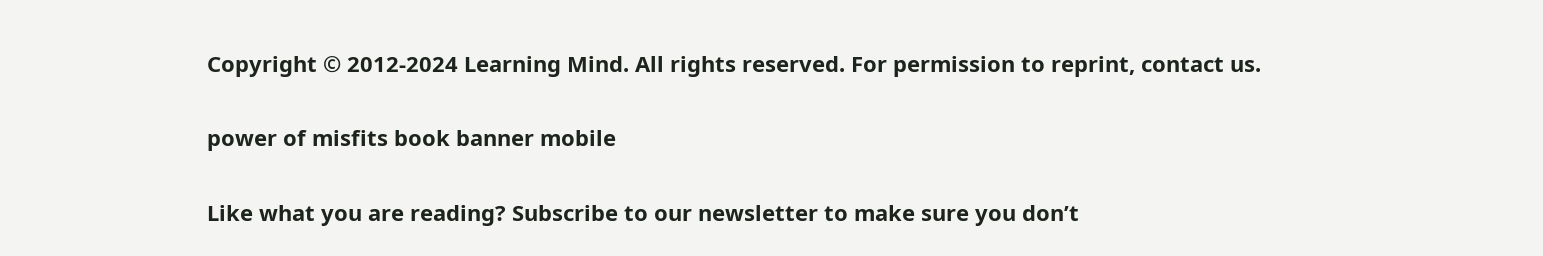Copyright © 2012-2024 Learning Mind. All rights reserved. For permission to reprint, contact us.

power of misfits book banner mobile

Like what you are reading? Subscribe to our newsletter to make sure you don’t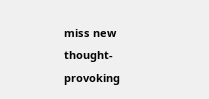miss new thought-provoking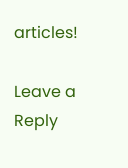articles!

Leave a Reply